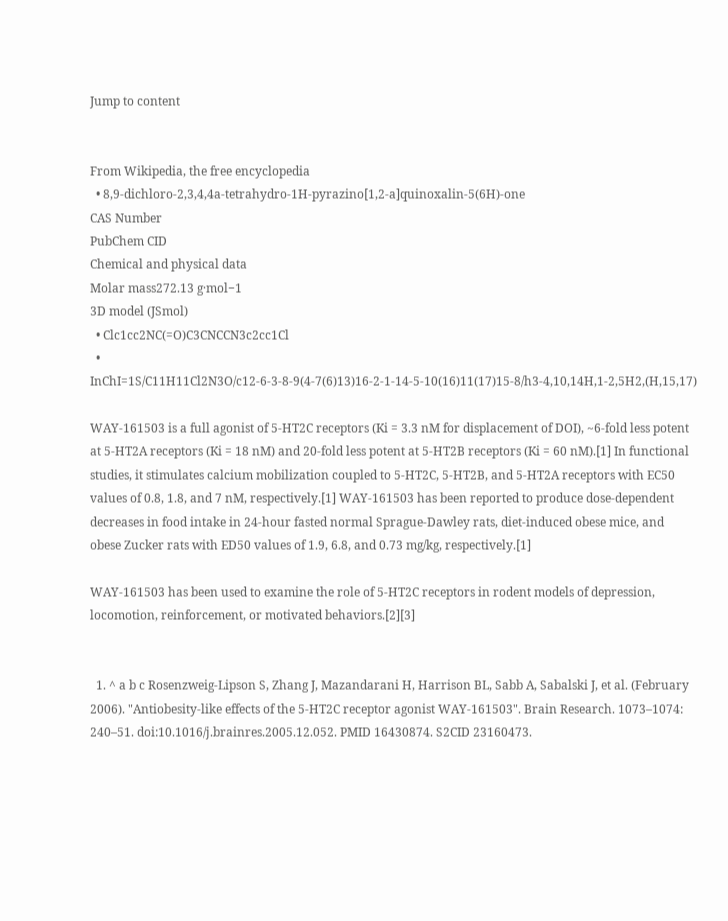Jump to content


From Wikipedia, the free encyclopedia
  • 8,9-dichloro-2,3,4,4a-tetrahydro-1H-pyrazino[1,2-a]quinoxalin-5(6H)-one
CAS Number
PubChem CID
Chemical and physical data
Molar mass272.13 g·mol−1
3D model (JSmol)
  • Clc1cc2NC(=O)C3CNCCN3c2cc1Cl
  • InChI=1S/C11H11Cl2N3O/c12-6-3-8-9(4-7(6)13)16-2-1-14-5-10(16)11(17)15-8/h3-4,10,14H,1-2,5H2,(H,15,17)

WAY-161503 is a full agonist of 5-HT2C receptors (Ki = 3.3 nM for displacement of DOI), ~6-fold less potent at 5-HT2A receptors (Ki = 18 nM) and 20-fold less potent at 5-HT2B receptors (Ki = 60 nM).[1] In functional studies, it stimulates calcium mobilization coupled to 5-HT2C, 5-HT2B, and 5-HT2A receptors with EC50 values of 0.8, 1.8, and 7 nM, respectively.[1] WAY-161503 has been reported to produce dose-dependent decreases in food intake in 24-hour fasted normal Sprague-Dawley rats, diet-induced obese mice, and obese Zucker rats with ED50 values of 1.9, 6.8, and 0.73 mg/kg, respectively.[1]

WAY-161503 has been used to examine the role of 5-HT2C receptors in rodent models of depression, locomotion, reinforcement, or motivated behaviors.[2][3]


  1. ^ a b c Rosenzweig-Lipson S, Zhang J, Mazandarani H, Harrison BL, Sabb A, Sabalski J, et al. (February 2006). "Antiobesity-like effects of the 5-HT2C receptor agonist WAY-161503". Brain Research. 1073–1074: 240–51. doi:10.1016/j.brainres.2005.12.052. PMID 16430874. S2CID 23160473.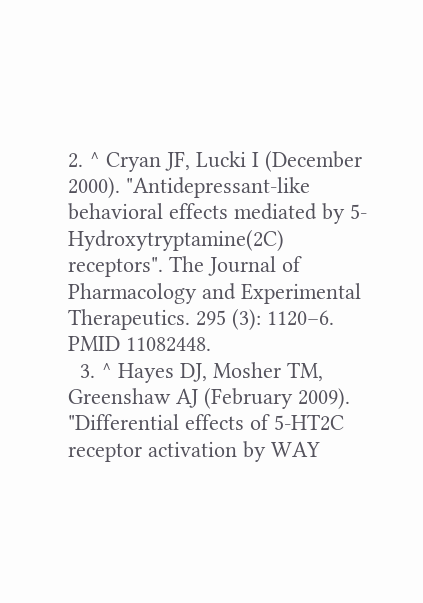2. ^ Cryan JF, Lucki I (December 2000). "Antidepressant-like behavioral effects mediated by 5-Hydroxytryptamine(2C) receptors". The Journal of Pharmacology and Experimental Therapeutics. 295 (3): 1120–6. PMID 11082448.
  3. ^ Hayes DJ, Mosher TM, Greenshaw AJ (February 2009). "Differential effects of 5-HT2C receptor activation by WAY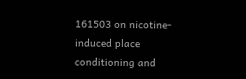161503 on nicotine-induced place conditioning and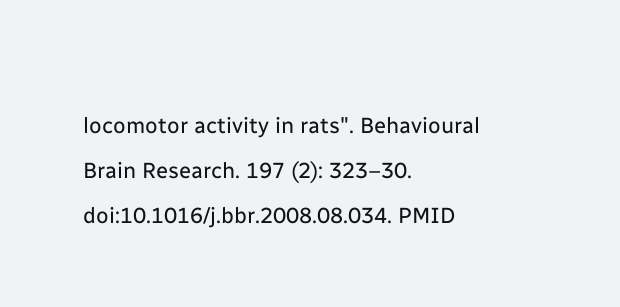locomotor activity in rats". Behavioural Brain Research. 197 (2): 323–30. doi:10.1016/j.bbr.2008.08.034. PMID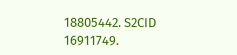18805442. S2CID 16911749.